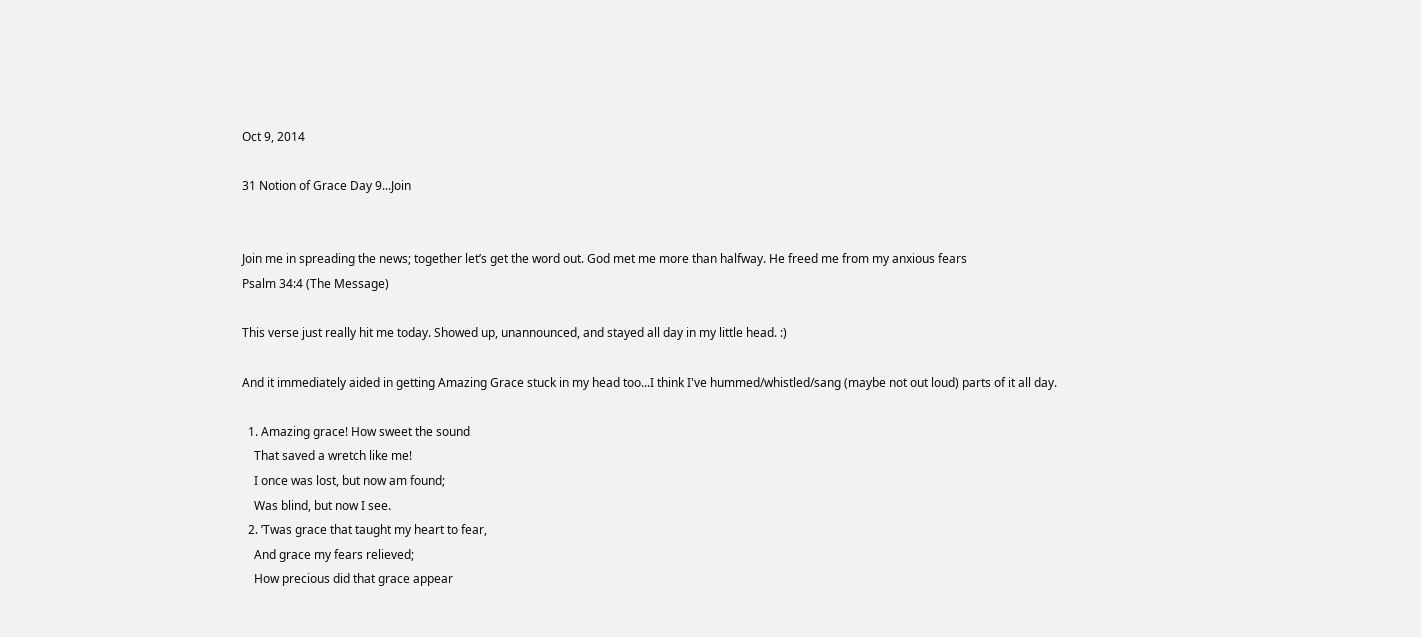Oct 9, 2014

31 Notion of Grace Day 9...Join


Join me in spreading the news; together let’s get the word out. God met me more than halfway. He freed me from my anxious fears
Psalm 34:4 (The Message)

This verse just really hit me today. Showed up, unannounced, and stayed all day in my little head. :)

And it immediately aided in getting Amazing Grace stuck in my head too...I think I've hummed/whistled/sang (maybe not out loud) parts of it all day.

  1. Amazing grace! How sweet the sound
    That saved a wretch like me!
    I once was lost, but now am found;
    Was blind, but now I see.
  2. ’Twas grace that taught my heart to fear,
    And grace my fears relieved;
    How precious did that grace appear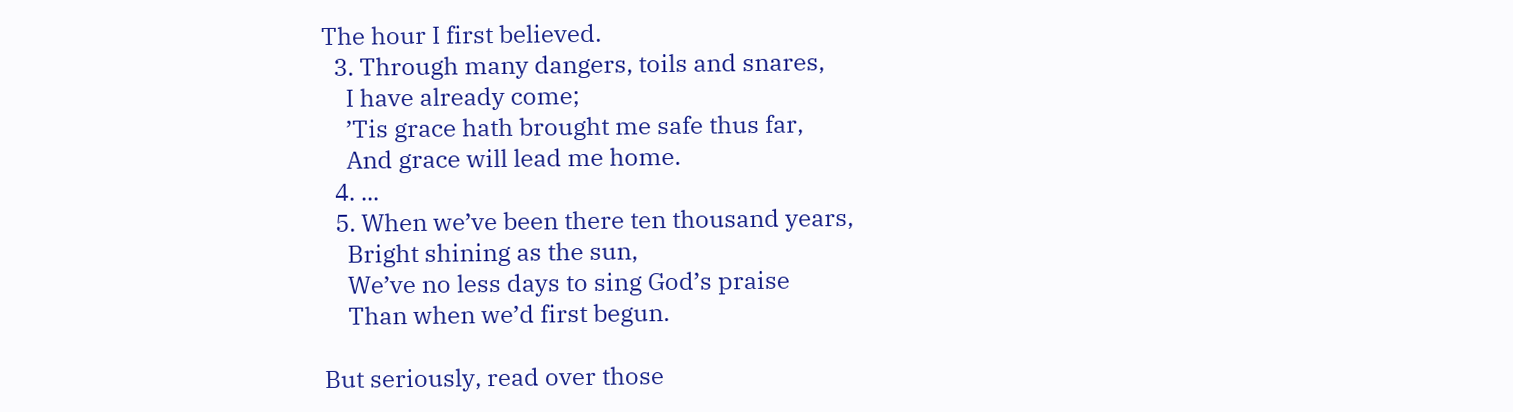The hour I first believed.
  3. Through many dangers, toils and snares,
    I have already come;
    ’Tis grace hath brought me safe thus far,
    And grace will lead me home.
  4. ...
  5. When we’ve been there ten thousand years,
    Bright shining as the sun,
    We’ve no less days to sing God’s praise
    Than when we’d first begun.

But seriously, read over those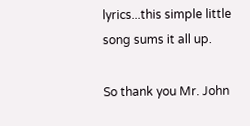lyrics...this simple little song sums it all up.

So thank you Mr. John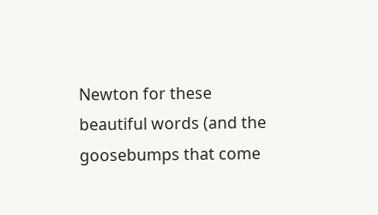Newton for these beautiful words (and the goosebumps that come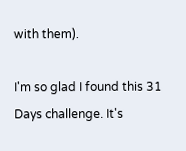with them).

I'm so glad I found this 31 Days challenge. It's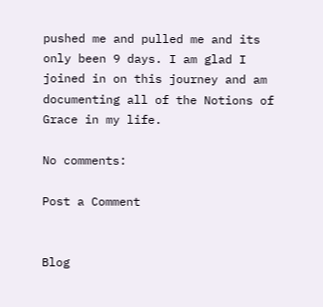pushed me and pulled me and its only been 9 days. I am glad I joined in on this journey and am documenting all of the Notions of Grace in my life.

No comments:

Post a Comment


Blog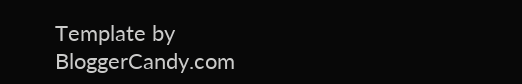Template by BloggerCandy.com